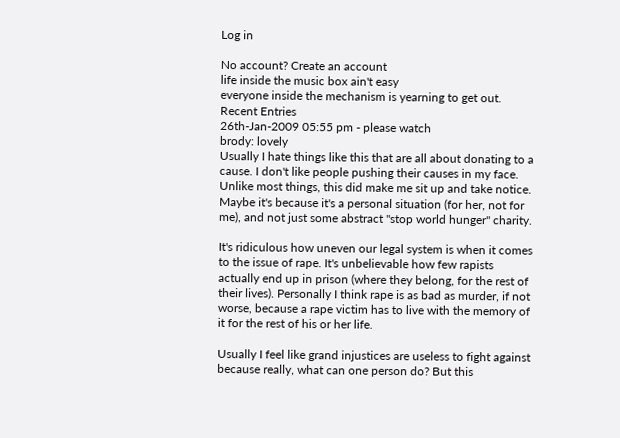Log in

No account? Create an account
life inside the music box ain't easy
everyone inside the mechanism is yearning to get out.
Recent Entries
26th-Jan-2009 05:55 pm - please watch
brody: lovely
Usually I hate things like this that are all about donating to a cause. I don't like people pushing their causes in my face. Unlike most things, this did make me sit up and take notice. Maybe it's because it's a personal situation (for her, not for me), and not just some abstract "stop world hunger" charity.

It's ridiculous how uneven our legal system is when it comes to the issue of rape. It's unbelievable how few rapists actually end up in prison (where they belong, for the rest of their lives). Personally I think rape is as bad as murder, if not worse, because a rape victim has to live with the memory of it for the rest of his or her life.

Usually I feel like grand injustices are useless to fight against because really, what can one person do? But this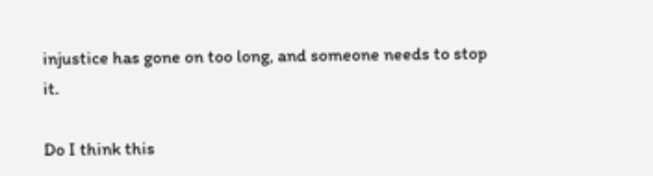injustice has gone on too long, and someone needs to stop it.

Do I think this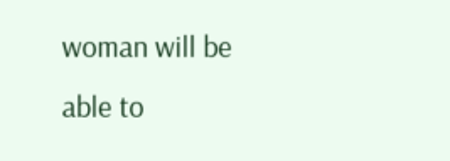woman will be able to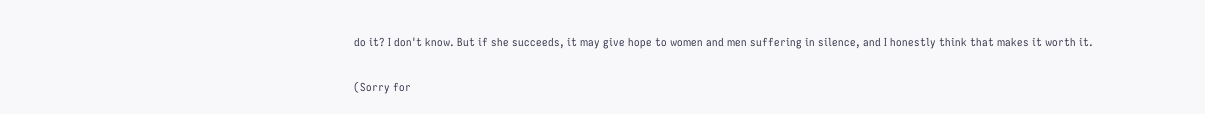do it? I don't know. But if she succeeds, it may give hope to women and men suffering in silence, and I honestly think that makes it worth it.

(Sorry for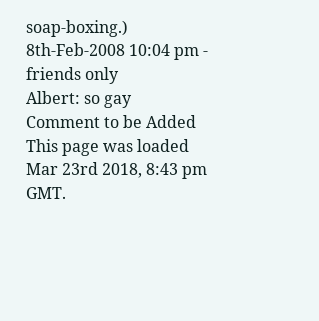soap-boxing.)
8th-Feb-2008 10:04 pm - friends only
Albert: so gay
Comment to be Added
This page was loaded Mar 23rd 2018, 8:43 pm GMT.